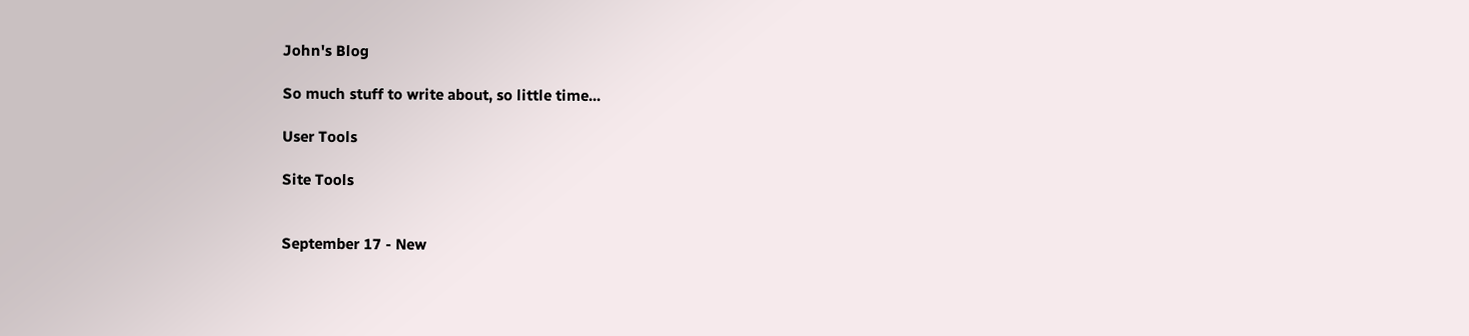John's Blog

So much stuff to write about, so little time...

User Tools

Site Tools


September 17 - New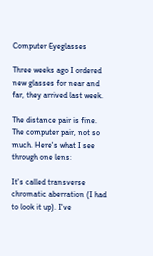Computer Eyeglasses

Three weeks ago I ordered new glasses for near and far, they arrived last week.

The distance pair is fine. The computer pair, not so much. Here's what I see through one lens:

It's called transverse chromatic aberration (I had to look it up). I've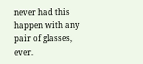never had this happen with any pair of glasses, ever.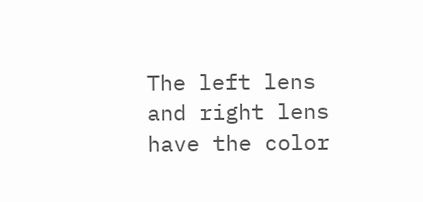The left lens and right lens have the color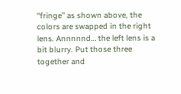“fringe” as shown above, the colors are swapped in the right lens. Annnnnd… the left lens is a bit blurry. Put those three together and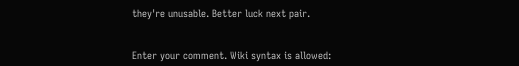they're unusable. Better luck next pair.


Enter your comment. Wiki syntax is allowed: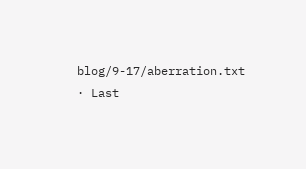blog/9-17/aberration.txt · Last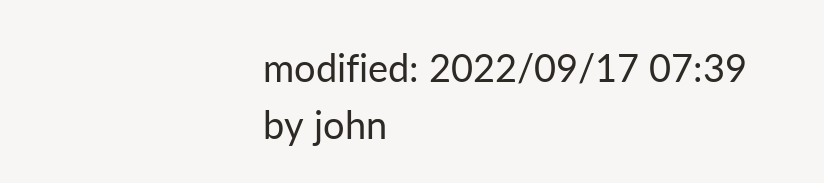modified: 2022/09/17 07:39 by john